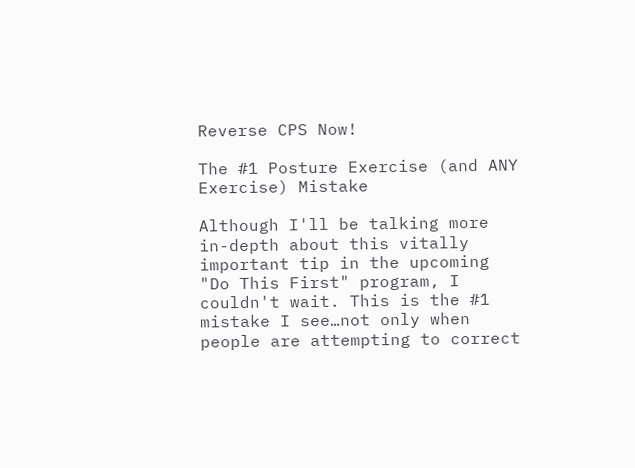Reverse CPS Now!

The #1 Posture Exercise (and ANY Exercise) Mistake

Although I'll be talking more in-depth about this vitally important tip in the upcoming "Do This First" program, I couldn't wait. This is the #1 mistake I see…not only when people are attempting to correct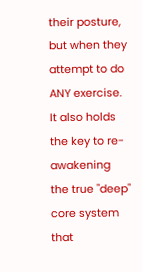their posture, but when they attempt to do ANY exercise. It also holds the key to re-awakening the true "deep" core system that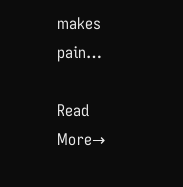makes pain…

Read More→